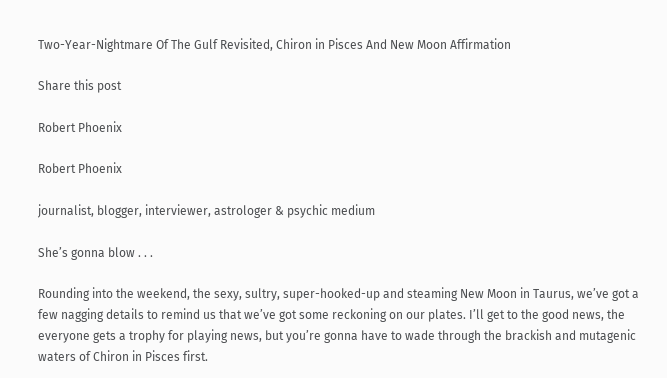Two-Year-Nightmare Of The Gulf Revisited, Chiron in Pisces And New Moon Affirmation

Share this post

Robert Phoenix

Robert Phoenix

journalist, blogger, interviewer, astrologer & psychic medium

She’s gonna blow . . .

Rounding into the weekend, the sexy, sultry, super-hooked-up and steaming New Moon in Taurus, we’ve got a few nagging details to remind us that we’ve got some reckoning on our plates. I’ll get to the good news, the everyone gets a trophy for playing news, but you’re gonna have to wade through the brackish and mutagenic waters of Chiron in Pisces first.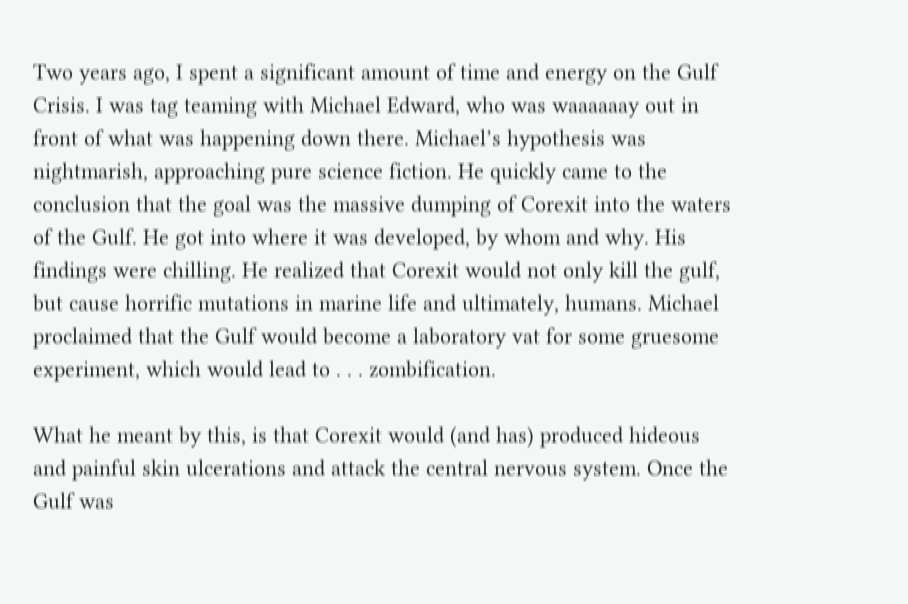Two years ago, I spent a significant amount of time and energy on the Gulf Crisis. I was tag teaming with Michael Edward, who was waaaaaay out in front of what was happening down there. Michael’s hypothesis was nightmarish, approaching pure science fiction. He quickly came to the conclusion that the goal was the massive dumping of Corexit into the waters of the Gulf. He got into where it was developed, by whom and why. His findings were chilling. He realized that Corexit would not only kill the gulf, but cause horrific mutations in marine life and ultimately, humans. Michael proclaimed that the Gulf would become a laboratory vat for some gruesome experiment, which would lead to . . . zombification.

What he meant by this, is that Corexit would (and has) produced hideous and painful skin ulcerations and attack the central nervous system. Once the Gulf was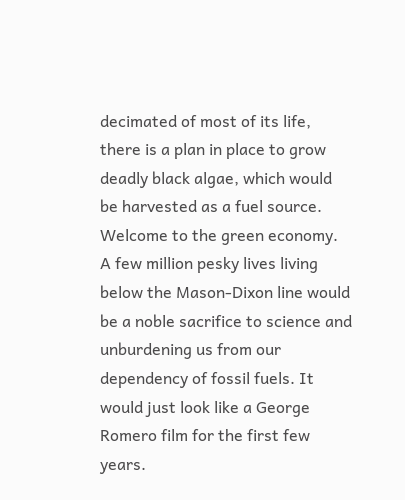decimated of most of its life, there is a plan in place to grow deadly black algae, which would be harvested as a fuel source. Welcome to the green economy. A few million pesky lives living below the Mason-Dixon line would be a noble sacrifice to science and unburdening us from our dependency of fossil fuels. It would just look like a George Romero film for the first few years.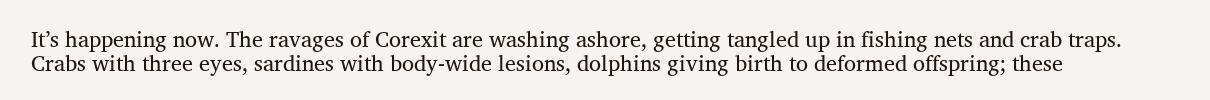It’s happening now. The ravages of Corexit are washing ashore, getting tangled up in fishing nets and crab traps. Crabs with three eyes, sardines with body-wide lesions, dolphins giving birth to deformed offspring; these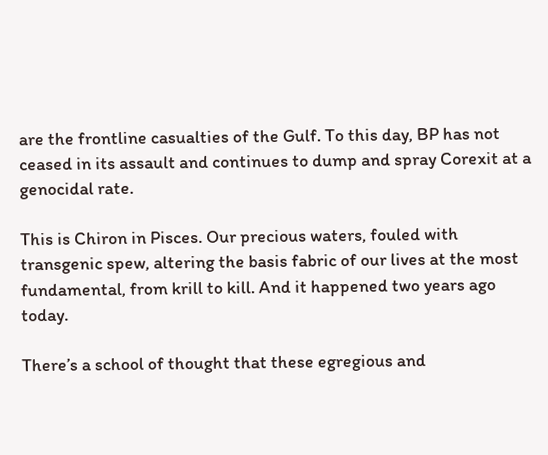are the frontline casualties of the Gulf. To this day, BP has not ceased in its assault and continues to dump and spray Corexit at a genocidal rate.

This is Chiron in Pisces. Our precious waters, fouled with transgenic spew, altering the basis fabric of our lives at the most fundamental, from krill to kill. And it happened two years ago today.

There’s a school of thought that these egregious and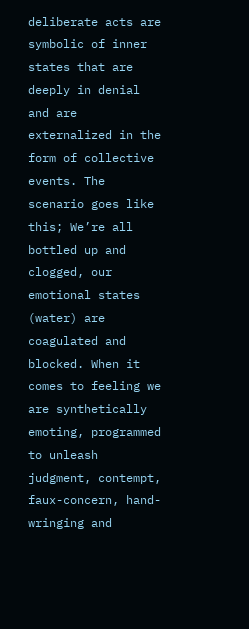deliberate acts are symbolic of inner states that are deeply in denial and are externalized in the form of collective events. The scenario goes like this; We’re all bottled up and clogged, our emotional states (water) are coagulated and blocked. When it comes to feeling we are synthetically emoting, programmed to unleash judgment, contempt, faux-concern, hand-wringing and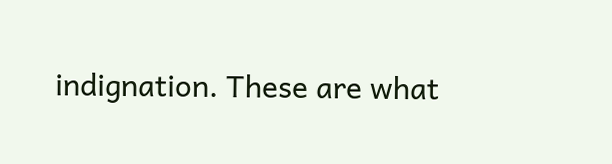indignation. These are what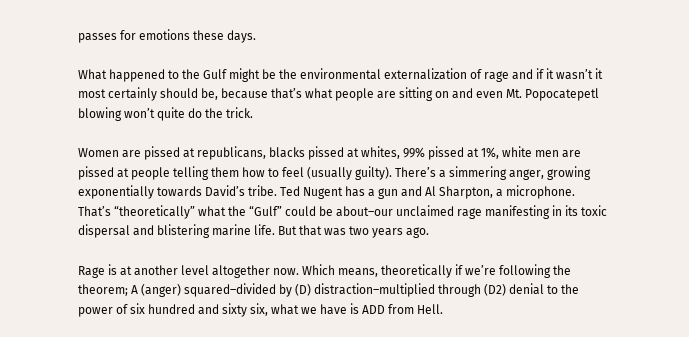passes for emotions these days.

What happened to the Gulf might be the environmental externalization of rage and if it wasn’t it most certainly should be, because that’s what people are sitting on and even Mt. Popocatepetl blowing won’t quite do the trick.

Women are pissed at republicans, blacks pissed at whites, 99% pissed at 1%, white men are pissed at people telling them how to feel (usually guilty). There’s a simmering anger, growing exponentially towards David’s tribe. Ted Nugent has a gun and Al Sharpton, a microphone.
That’s “theoretically” what the “Gulf” could be about–our unclaimed rage manifesting in its toxic dispersal and blistering marine life. But that was two years ago.

Rage is at another level altogether now. Which means, theoretically if we’re following the theorem; A (anger) squared–divided by (D) distraction–multiplied through (D2) denial to the power of six hundred and sixty six, what we have is ADD from Hell.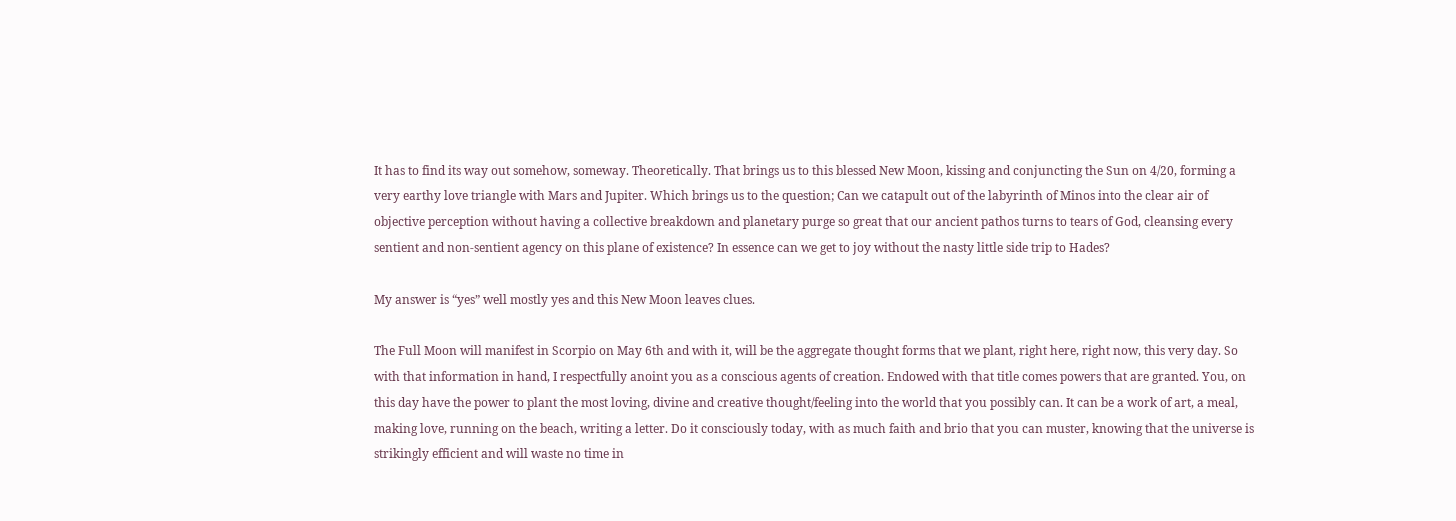It has to find its way out somehow, someway. Theoretically. That brings us to this blessed New Moon, kissing and conjuncting the Sun on 4/20, forming a very earthy love triangle with Mars and Jupiter. Which brings us to the question; Can we catapult out of the labyrinth of Minos into the clear air of objective perception without having a collective breakdown and planetary purge so great that our ancient pathos turns to tears of God, cleansing every sentient and non-sentient agency on this plane of existence? In essence can we get to joy without the nasty little side trip to Hades?

My answer is “yes” well mostly yes and this New Moon leaves clues.

The Full Moon will manifest in Scorpio on May 6th and with it, will be the aggregate thought forms that we plant, right here, right now, this very day. So with that information in hand, I respectfully anoint you as a conscious agents of creation. Endowed with that title comes powers that are granted. You, on this day have the power to plant the most loving, divine and creative thought/feeling into the world that you possibly can. It can be a work of art, a meal, making love, running on the beach, writing a letter. Do it consciously today, with as much faith and brio that you can muster, knowing that the universe is strikingly efficient and will waste no time in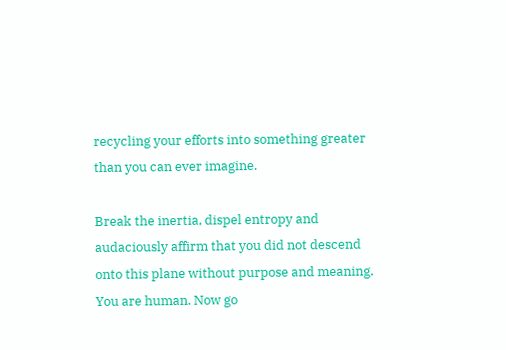recycling your efforts into something greater than you can ever imagine.

Break the inertia, dispel entropy and audaciously affirm that you did not descend onto this plane without purpose and meaning. You are human. Now go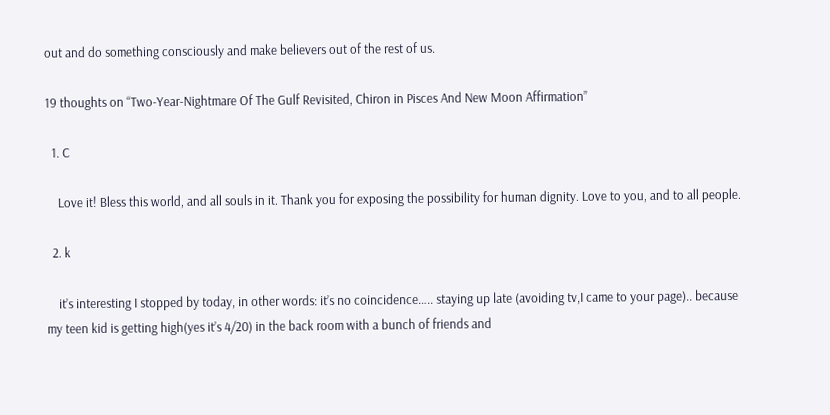out and do something consciously and make believers out of the rest of us.

19 thoughts on “Two-Year-Nightmare Of The Gulf Revisited, Chiron in Pisces And New Moon Affirmation”

  1. C

    Love it! Bless this world, and all souls in it. Thank you for exposing the possibility for human dignity. Love to you, and to all people.

  2. k

    it’s interesting I stopped by today, in other words: it’s no coincidence….. staying up late (avoiding tv,I came to your page).. because my teen kid is getting high(yes it’s 4/20) in the back room with a bunch of friends and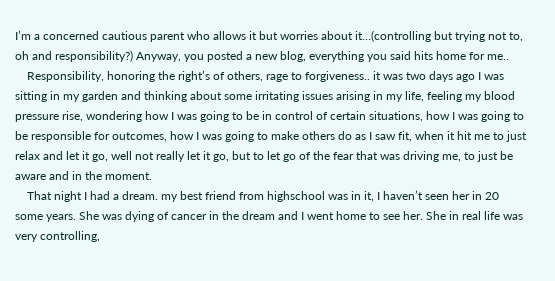I’m a concerned cautious parent who allows it but worries about it…(controlling but trying not to, oh and responsibility?) Anyway, you posted a new blog, everything you said hits home for me..
    Responsibility, honoring the right’s of others, rage to forgiveness.. it was two days ago I was sitting in my garden and thinking about some irritating issues arising in my life, feeling my blood pressure rise, wondering how I was going to be in control of certain situations, how I was going to be responsible for outcomes, how I was going to make others do as I saw fit, when it hit me to just relax and let it go, well not really let it go, but to let go of the fear that was driving me, to just be aware and in the moment.
    That night I had a dream. my best friend from highschool was in it, I haven’t seen her in 20 some years. She was dying of cancer in the dream and I went home to see her. She in real life was very controlling,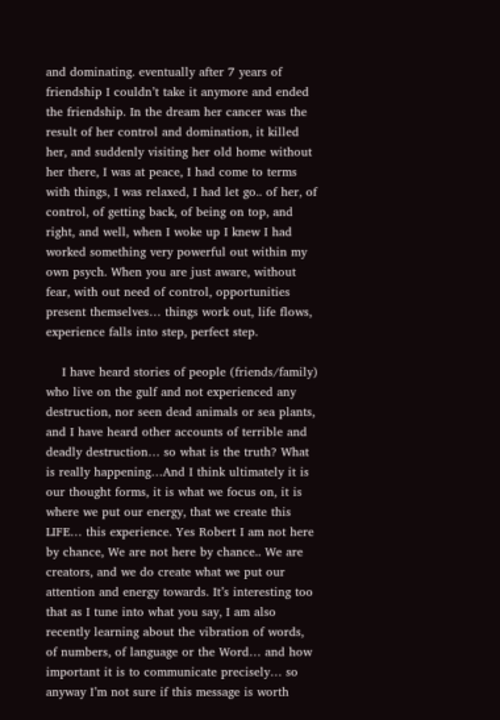and dominating. eventually after 7 years of friendship I couldn’t take it anymore and ended the friendship. In the dream her cancer was the result of her control and domination, it killed her, and suddenly visiting her old home without her there, I was at peace, I had come to terms with things, I was relaxed, I had let go.. of her, of control, of getting back, of being on top, and right, and well, when I woke up I knew I had worked something very powerful out within my own psych. When you are just aware, without fear, with out need of control, opportunities present themselves… things work out, life flows, experience falls into step, perfect step.

    I have heard stories of people (friends/family) who live on the gulf and not experienced any destruction, nor seen dead animals or sea plants, and I have heard other accounts of terrible and deadly destruction… so what is the truth? What is really happening…And I think ultimately it is our thought forms, it is what we focus on, it is where we put our energy, that we create this LIFE… this experience. Yes Robert I am not here by chance, We are not here by chance.. We are creators, and we do create what we put our attention and energy towards. It’s interesting too that as I tune into what you say, I am also recently learning about the vibration of words, of numbers, of language or the Word… and how important it is to communicate precisely… so anyway I’m not sure if this message is worth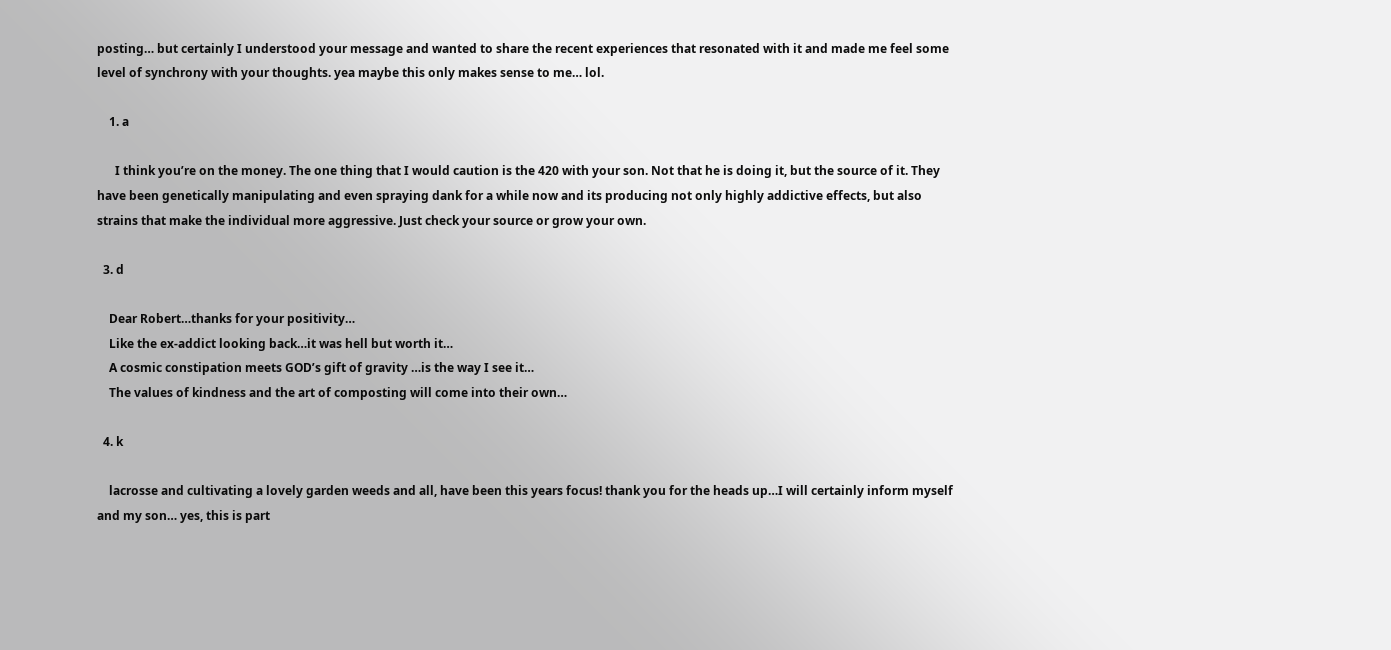posting… but certainly I understood your message and wanted to share the recent experiences that resonated with it and made me feel some level of synchrony with your thoughts. yea maybe this only makes sense to me… lol.

    1. a

      I think you’re on the money. The one thing that I would caution is the 420 with your son. Not that he is doing it, but the source of it. They have been genetically manipulating and even spraying dank for a while now and its producing not only highly addictive effects, but also strains that make the individual more aggressive. Just check your source or grow your own.

  3. d

    Dear Robert…thanks for your positivity…
    Like the ex-addict looking back…it was hell but worth it…
    A cosmic constipation meets GOD’s gift of gravity …is the way I see it…
    The values of kindness and the art of composting will come into their own…

  4. k

    lacrosse and cultivating a lovely garden weeds and all, have been this years focus! thank you for the heads up…I will certainly inform myself and my son… yes, this is part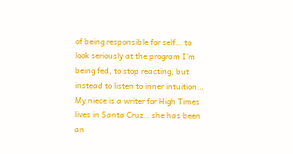of being responsible for self… to look seriously at the program I’m being fed, to stop reacting, but instead to listen to inner intuition… My niece is a writer for High Times lives in Santa Cruz.. she has been an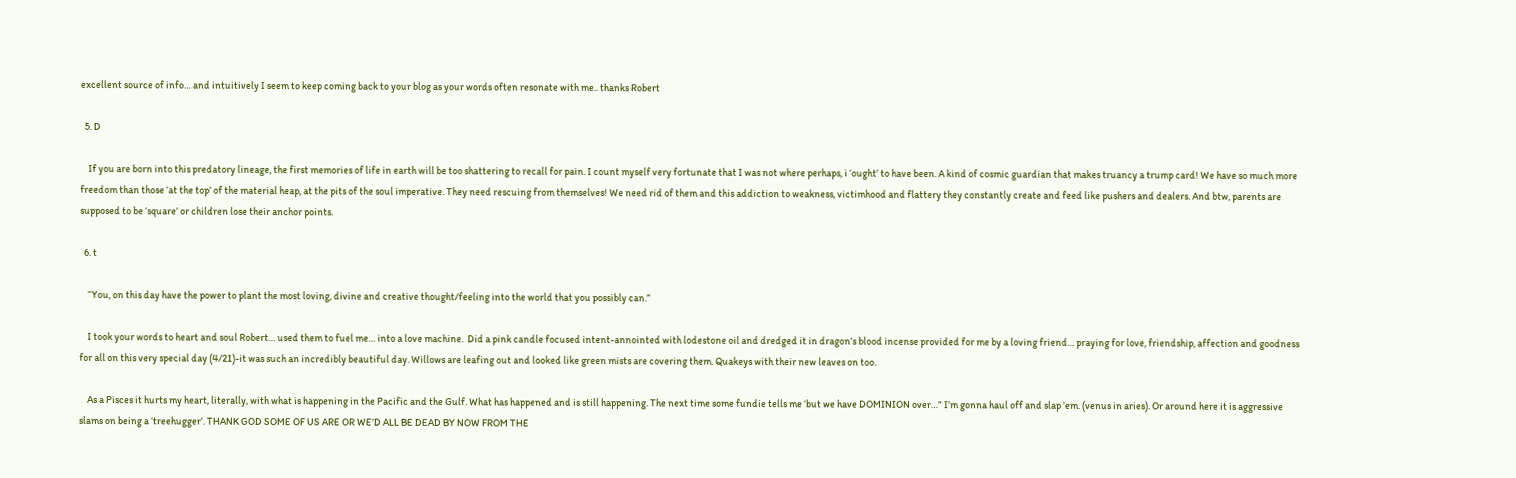excellent source of info… and intuitively I seem to keep coming back to your blog as your words often resonate with me.. thanks Robert

  5. D

    If you are born into this predatory lineage, the first memories of life in earth will be too shattering to recall for pain. I count myself very fortunate that I was not where perhaps, i ‘ought’ to have been. A kind of cosmic guardian that makes truancy a trump card! We have so much more freedom than those ‘at the top’ of the material heap, at the pits of the soul imperative. They need rescuing from themselves! We need rid of them and this addiction to weakness, victimhood and flattery they constantly create and feed like pushers and dealers. And btw, parents are supposed to be ‘square’ or children lose their anchor points.

  6. t

    “You, on this day have the power to plant the most loving, divine and creative thought/feeling into the world that you possibly can.”

    I took your words to heart and soul Robert… used them to fuel me… into a love machine.  Did a pink candle focused intent-annointed with lodestone oil and dredged it in dragon’s blood incense provided for me by a loving friend… praying for love, friendship, affection and goodness for all on this very special day (4/21)-it was such an incredibly beautiful day. Willows are leafing out and looked like green mists are covering them. Quakeys with their new leaves on too.

    As a Pisces it hurts my heart, literally, with what is happening in the Pacific and the Gulf. What has happened and is still happening. The next time some fundie tells me ‘but we have DOMINION over…” I’m gonna haul off and slap ’em. (venus in aries). Or around here it is aggressive slams on being a ‘treehugger’. THANK GOD SOME OF US ARE OR WE’D ALL BE DEAD BY NOW FROM THE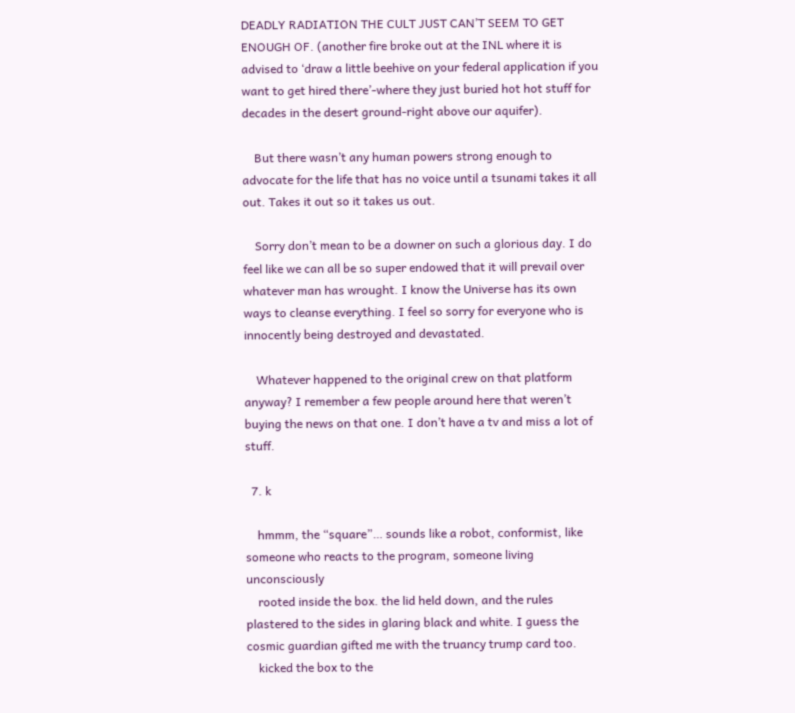DEADLY RADIATION THE CULT JUST CAN’T SEEM TO GET ENOUGH OF. (another fire broke out at the INL where it is advised to ‘draw a little beehive on your federal application if you want to get hired there’-where they just buried hot hot stuff for decades in the desert ground-right above our aquifer).

    But there wasn’t any human powers strong enough to advocate for the life that has no voice until a tsunami takes it all out. Takes it out so it takes us out.

    Sorry don’t mean to be a downer on such a glorious day. I do feel like we can all be so super endowed that it will prevail over whatever man has wrought. I know the Universe has its own ways to cleanse everything. I feel so sorry for everyone who is innocently being destroyed and devastated.

    Whatever happened to the original crew on that platform anyway? I remember a few people around here that weren’t buying the news on that one. I don’t have a tv and miss a lot of stuff.

  7. k

    hmmm, the “square”… sounds like a robot, conformist, like someone who reacts to the program, someone living unconsciously
    rooted inside the box. the lid held down, and the rules plastered to the sides in glaring black and white. I guess the cosmic guardian gifted me with the truancy trump card too.
    kicked the box to the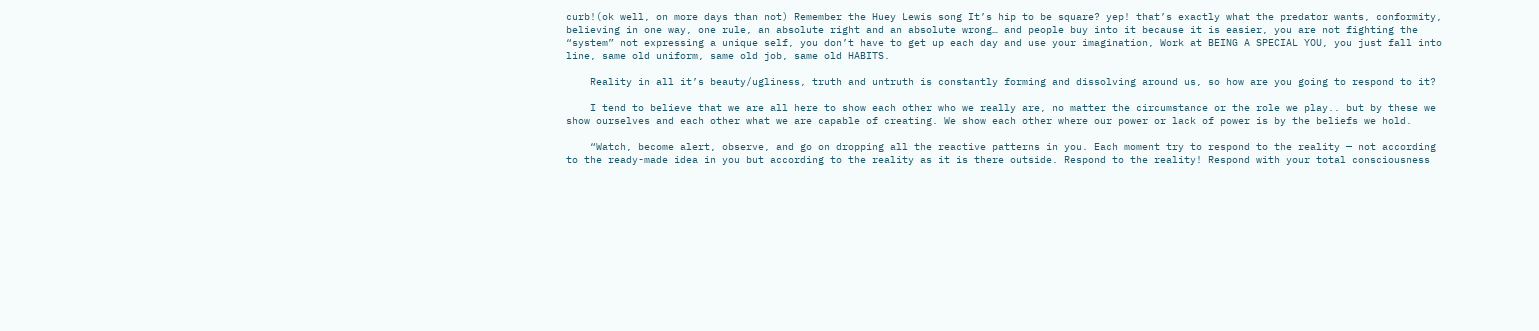curb!(ok well, on more days than not) Remember the Huey Lewis song It’s hip to be square? yep! that’s exactly what the predator wants, conformity, believing in one way, one rule, an absolute right and an absolute wrong… and people buy into it because it is easier, you are not fighting the “system” not expressing a unique self, you don’t have to get up each day and use your imagination, Work at BEING A SPECIAL YOU, you just fall into line, same old uniform, same old job, same old HABITS.

    Reality in all it’s beauty/ugliness, truth and untruth is constantly forming and dissolving around us, so how are you going to respond to it?

    I tend to believe that we are all here to show each other who we really are, no matter the circumstance or the role we play.. but by these we show ourselves and each other what we are capable of creating. We show each other where our power or lack of power is by the beliefs we hold.

    “Watch, become alert, observe, and go on dropping all the reactive patterns in you. Each moment try to respond to the reality — not according to the ready-made idea in you but according to the reality as it is there outside. Respond to the reality! Respond with your total consciousness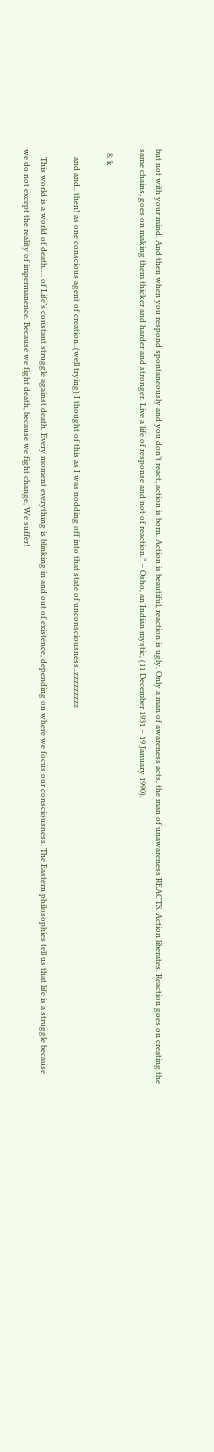but not with your mind. And then when you respond spontaneously and you don’t react, action is born. Action is beautiful, reaction is ugly. Only a man of awareness acts, the man of unawareness REACTS. Action liberates. Reaction goes on creating the same chains, goes on making them thicker and harder and stronger. Live a life of response and not of reaction.” – Osho, an Indian mystic, (11 December 1931 – 19 January 1990).

  8. k

    and and.. then! as one conscious agent of creation..(well trying) I thought of this as I was nodding off into that state of unconsciousness..zzzzzzzzz

    This world is a world of death…. of Life’s constant struggle against death. Every moment everything is blinking in and out of existence, depending on where we focus our consciousness. The Eastern philosophies tell us that life is a struggle because we do not except the reality of impermanence. Because we fight death, because we fight change, We suffer!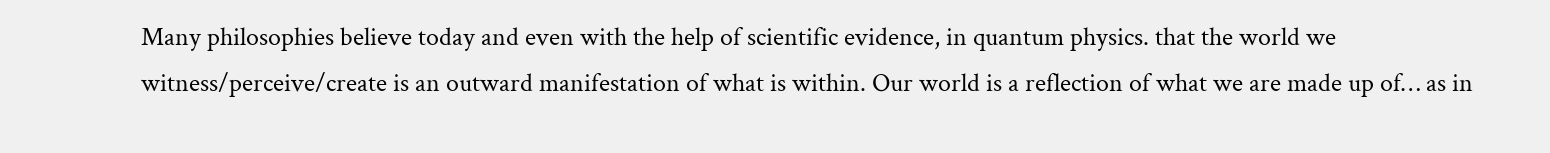Many philosophies believe today and even with the help of scientific evidence, in quantum physics. that the world we witness/perceive/create is an outward manifestation of what is within. Our world is a reflection of what we are made up of… as in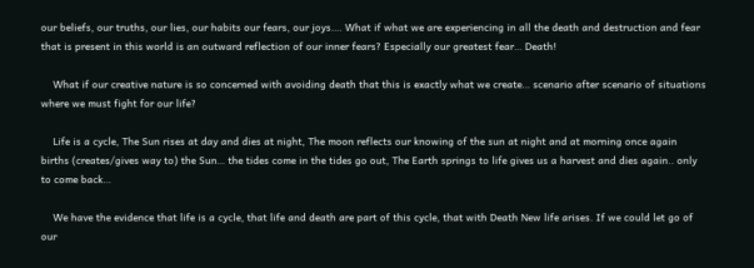our beliefs, our truths, our lies, our habits our fears, our joys…. What if what we are experiencing in all the death and destruction and fear that is present in this world is an outward reflection of our inner fears? Especially our greatest fear… Death!

    What if our creative nature is so concerned with avoiding death that this is exactly what we create… scenario after scenario of situations where we must fight for our life?

    Life is a cycle, The Sun rises at day and dies at night, The moon reflects our knowing of the sun at night and at morning once again births (creates/gives way to) the Sun… the tides come in the tides go out, The Earth springs to life gives us a harvest and dies again.. only to come back…

    We have the evidence that life is a cycle, that life and death are part of this cycle, that with Death New life arises. If we could let go of our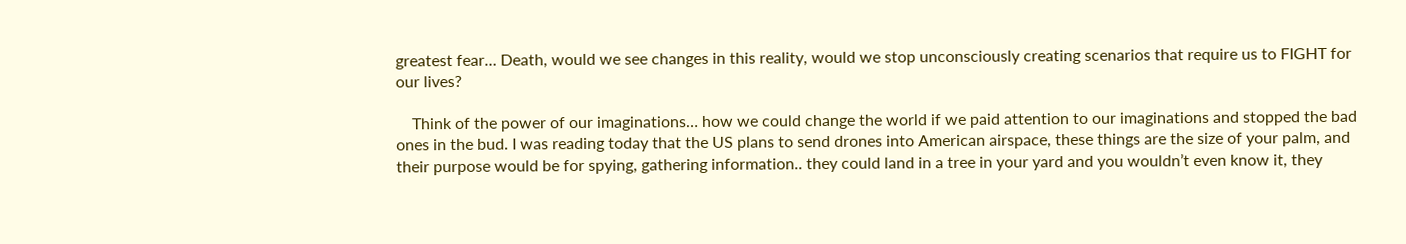greatest fear… Death, would we see changes in this reality, would we stop unconsciously creating scenarios that require us to FIGHT for our lives?

    Think of the power of our imaginations… how we could change the world if we paid attention to our imaginations and stopped the bad ones in the bud. I was reading today that the US plans to send drones into American airspace, these things are the size of your palm, and their purpose would be for spying, gathering information.. they could land in a tree in your yard and you wouldn’t even know it, they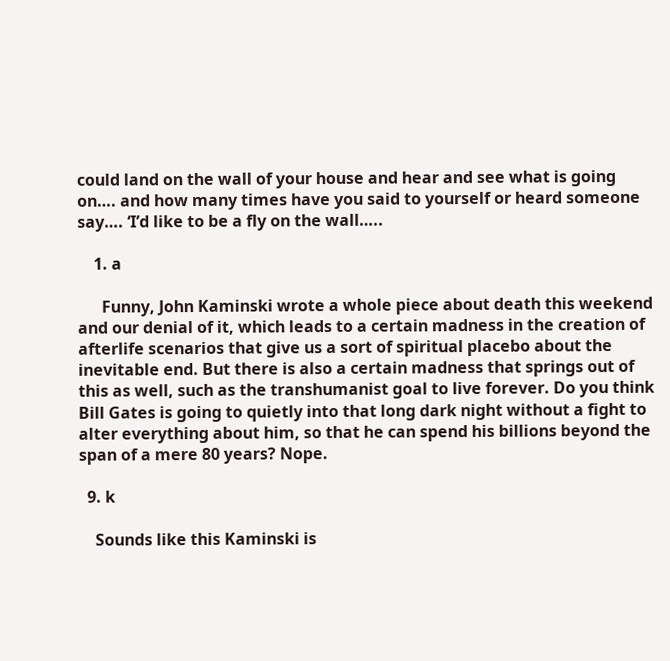could land on the wall of your house and hear and see what is going on…. and how many times have you said to yourself or heard someone say…. ‘I’d like to be a fly on the wall…..

    1. a

      Funny, John Kaminski wrote a whole piece about death this weekend and our denial of it, which leads to a certain madness in the creation of afterlife scenarios that give us a sort of spiritual placebo about the inevitable end. But there is also a certain madness that springs out of this as well, such as the transhumanist goal to live forever. Do you think Bill Gates is going to quietly into that long dark night without a fight to alter everything about him, so that he can spend his billions beyond the span of a mere 80 years? Nope.

  9. k

    Sounds like this Kaminski is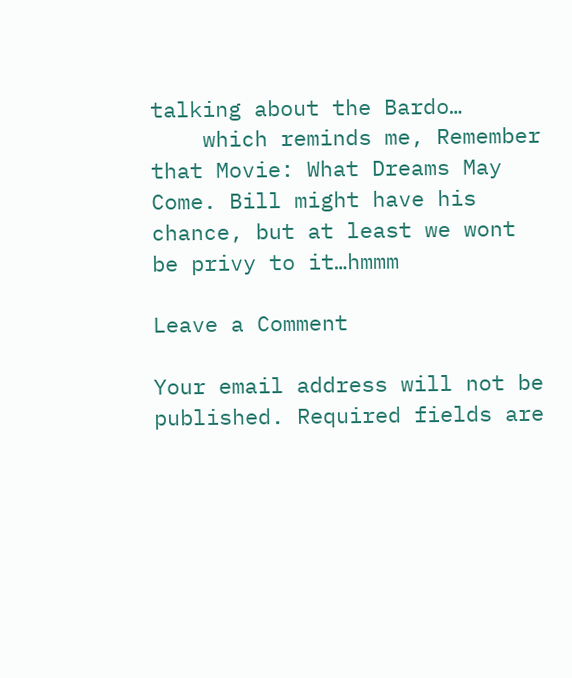talking about the Bardo…
    which reminds me, Remember that Movie: What Dreams May Come. Bill might have his chance, but at least we wont be privy to it…hmmm

Leave a Comment

Your email address will not be published. Required fields are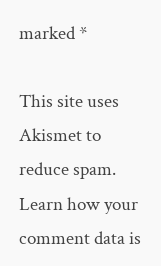marked *

This site uses Akismet to reduce spam. Learn how your comment data is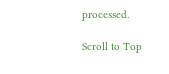processed.

Scroll to Top